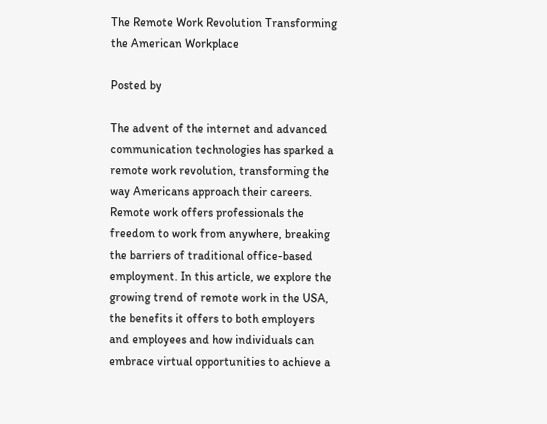The Remote Work Revolution Transforming the American Workplace

Posted by

The advent of the internet and advanced communication technologies has sparked a remote work revolution, transforming the way Americans approach their careers. Remote work offers professionals the freedom to work from anywhere, breaking the barriers of traditional office-based employment. In this article, we explore the growing trend of remote work in the USA, the benefits it offers to both employers and employees and how individuals can embrace virtual opportunities to achieve a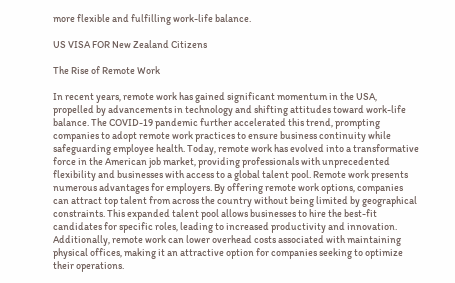more flexible and fulfilling work-life balance.

US VISA FOR New Zealand Citizens

The Rise of Remote Work

In recent years, remote work has gained significant momentum in the USA, propelled by advancements in technology and shifting attitudes toward work-life balance. The COVID-19 pandemic further accelerated this trend, prompting companies to adopt remote work practices to ensure business continuity while safeguarding employee health. Today, remote work has evolved into a transformative force in the American job market, providing professionals with unprecedented flexibility and businesses with access to a global talent pool. Remote work presents numerous advantages for employers. By offering remote work options, companies can attract top talent from across the country without being limited by geographical constraints. This expanded talent pool allows businesses to hire the best-fit candidates for specific roles, leading to increased productivity and innovation. Additionally, remote work can lower overhead costs associated with maintaining physical offices, making it an attractive option for companies seeking to optimize their operations.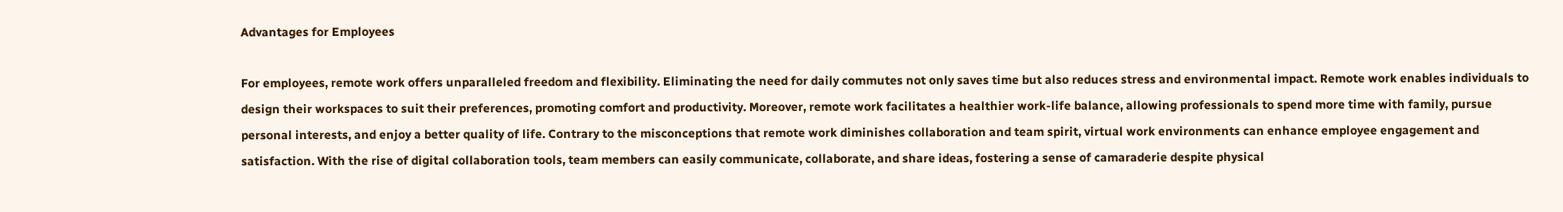Advantages for Employees

For employees, remote work offers unparalleled freedom and flexibility. Eliminating the need for daily commutes not only saves time but also reduces stress and environmental impact. Remote work enables individuals to design their workspaces to suit their preferences, promoting comfort and productivity. Moreover, remote work facilitates a healthier work-life balance, allowing professionals to spend more time with family, pursue personal interests, and enjoy a better quality of life. Contrary to the misconceptions that remote work diminishes collaboration and team spirit, virtual work environments can enhance employee engagement and satisfaction. With the rise of digital collaboration tools, team members can easily communicate, collaborate, and share ideas, fostering a sense of camaraderie despite physical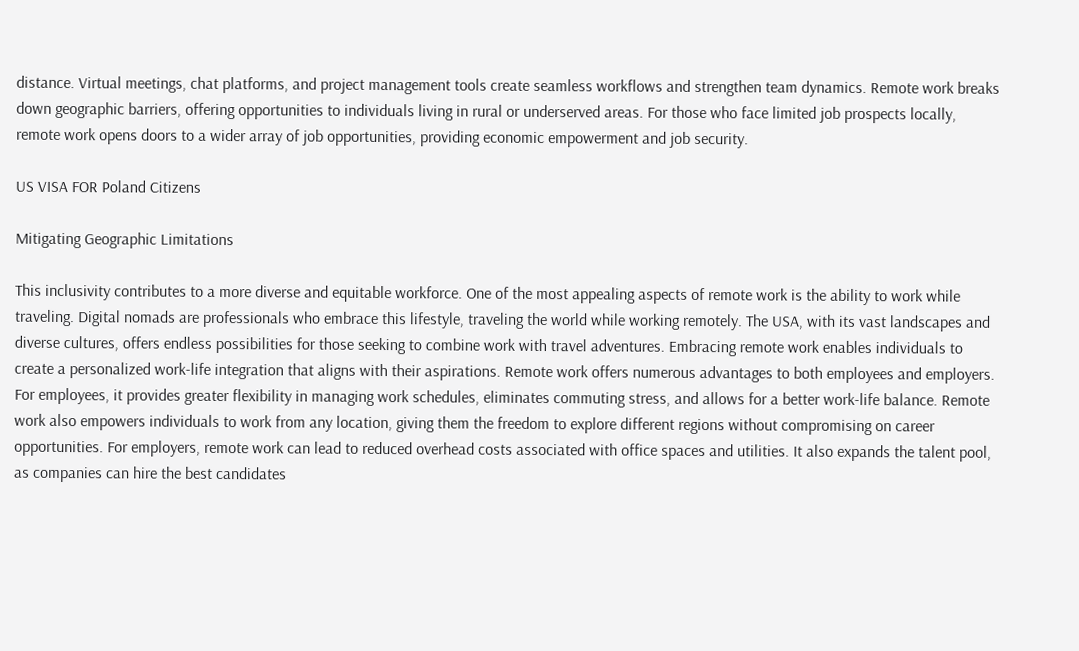distance. Virtual meetings, chat platforms, and project management tools create seamless workflows and strengthen team dynamics. Remote work breaks down geographic barriers, offering opportunities to individuals living in rural or underserved areas. For those who face limited job prospects locally, remote work opens doors to a wider array of job opportunities, providing economic empowerment and job security.

US VISA FOR Poland Citizens

Mitigating Geographic Limitations

This inclusivity contributes to a more diverse and equitable workforce. One of the most appealing aspects of remote work is the ability to work while traveling. Digital nomads are professionals who embrace this lifestyle, traveling the world while working remotely. The USA, with its vast landscapes and diverse cultures, offers endless possibilities for those seeking to combine work with travel adventures. Embracing remote work enables individuals to create a personalized work-life integration that aligns with their aspirations. Remote work offers numerous advantages to both employees and employers. For employees, it provides greater flexibility in managing work schedules, eliminates commuting stress, and allows for a better work-life balance. Remote work also empowers individuals to work from any location, giving them the freedom to explore different regions without compromising on career opportunities. For employers, remote work can lead to reduced overhead costs associated with office spaces and utilities. It also expands the talent pool, as companies can hire the best candidates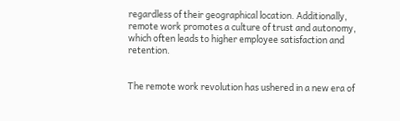regardless of their geographical location. Additionally, remote work promotes a culture of trust and autonomy, which often leads to higher employee satisfaction and retention.


The remote work revolution has ushered in a new era of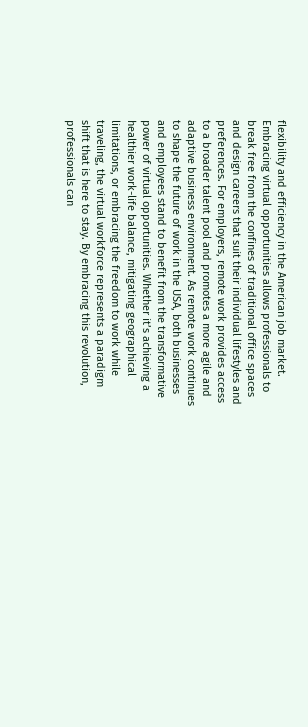flexibility and efficiency in the American job market. Embracing virtual opportunities allows professionals to break free from the confines of traditional office spaces and design careers that suit their individual lifestyles and preferences. For employers, remote work provides access to a broader talent pool and promotes a more agile and adaptive business environment. As remote work continues to shape the future of work in the USA, both businesses and employees stand to benefit from the transformative power of virtual opportunities. Whether it’s achieving a healthier work-life balance, mitigating geographical limitations, or embracing the freedom to work while traveling, the virtual workforce represents a paradigm shift that is here to stay. By embracing this revolution, professionals can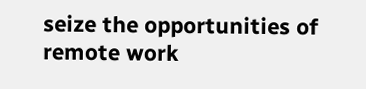seize the opportunities of remote work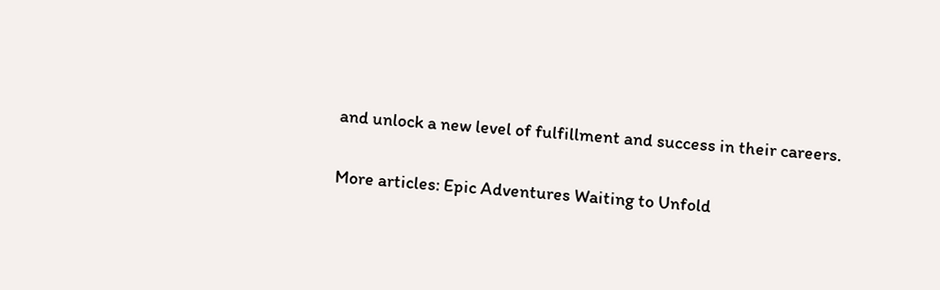and unlock a new level of fulfillment and success in their careers.

More articles: Epic Adventures Waiting to Unfold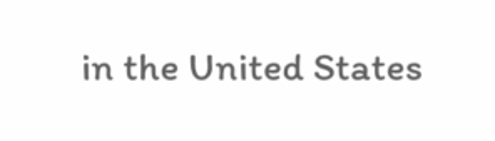in the United States